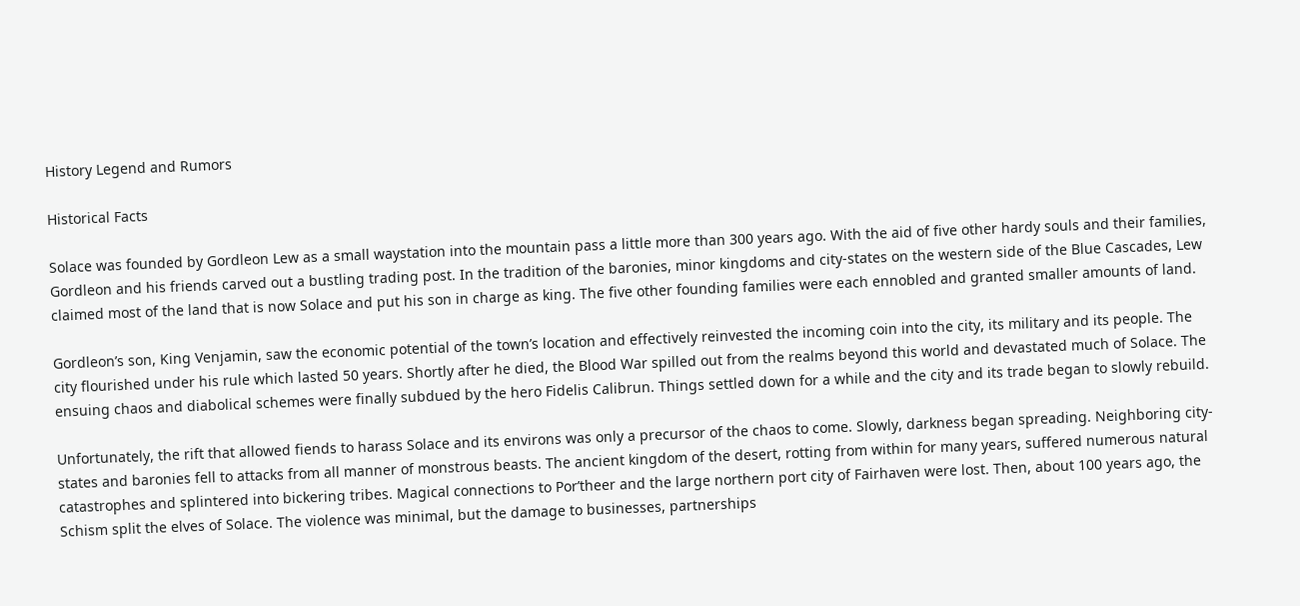History Legend and Rumors

Historical Facts

Solace was founded by Gordleon Lew as a small waystation into the mountain pass a little more than 300 years ago. With the aid of five other hardy souls and their families, Gordleon and his friends carved out a bustling trading post. In the tradition of the baronies, minor kingdoms and city-states on the western side of the Blue Cascades, Lew claimed most of the land that is now Solace and put his son in charge as king. The five other founding families were each ennobled and granted smaller amounts of land.

Gordleon’s son, King Venjamin, saw the economic potential of the town’s location and effectively reinvested the incoming coin into the city, its military and its people. The city flourished under his rule which lasted 50 years. Shortly after he died, the Blood War spilled out from the realms beyond this world and devastated much of Solace. The ensuing chaos and diabolical schemes were finally subdued by the hero Fidelis Calibrun. Things settled down for a while and the city and its trade began to slowly rebuild.

Unfortunately, the rift that allowed fiends to harass Solace and its environs was only a precursor of the chaos to come. Slowly, darkness began spreading. Neighboring city-states and baronies fell to attacks from all manner of monstrous beasts. The ancient kingdom of the desert, rotting from within for many years, suffered numerous natural catastrophes and splintered into bickering tribes. Magical connections to Por’theer and the large northern port city of Fairhaven were lost. Then, about 100 years ago, the Schism split the elves of Solace. The violence was minimal, but the damage to businesses, partnerships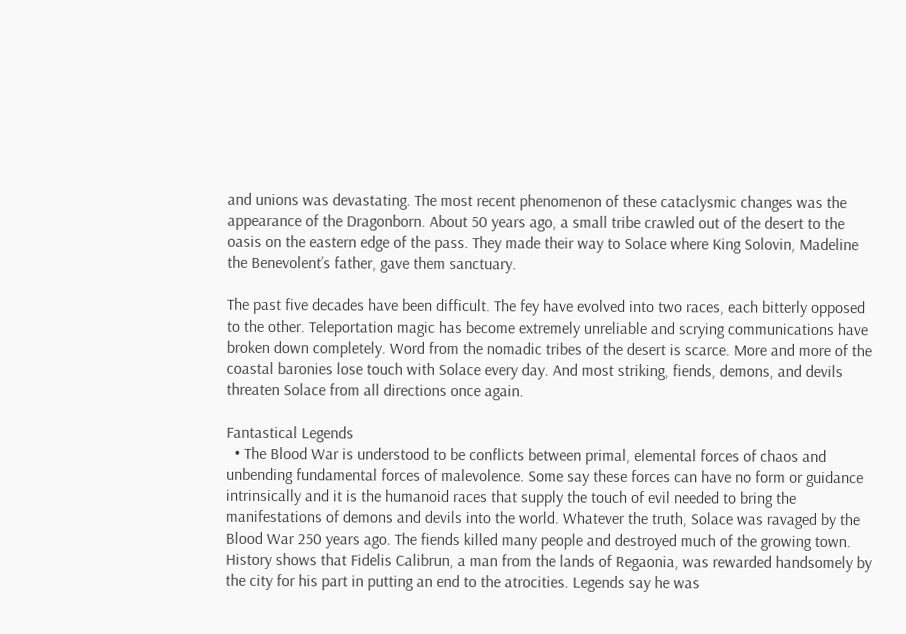and unions was devastating. The most recent phenomenon of these cataclysmic changes was the appearance of the Dragonborn. About 50 years ago, a small tribe crawled out of the desert to the oasis on the eastern edge of the pass. They made their way to Solace where King Solovin, Madeline the Benevolent’s father, gave them sanctuary.

The past five decades have been difficult. The fey have evolved into two races, each bitterly opposed to the other. Teleportation magic has become extremely unreliable and scrying communications have broken down completely. Word from the nomadic tribes of the desert is scarce. More and more of the coastal baronies lose touch with Solace every day. And most striking, fiends, demons, and devils threaten Solace from all directions once again.

Fantastical Legends
  • The Blood War is understood to be conflicts between primal, elemental forces of chaos and unbending fundamental forces of malevolence. Some say these forces can have no form or guidance intrinsically and it is the humanoid races that supply the touch of evil needed to bring the manifestations of demons and devils into the world. Whatever the truth, Solace was ravaged by the Blood War 250 years ago. The fiends killed many people and destroyed much of the growing town. History shows that Fidelis Calibrun, a man from the lands of Regaonia, was rewarded handsomely by the city for his part in putting an end to the atrocities. Legends say he was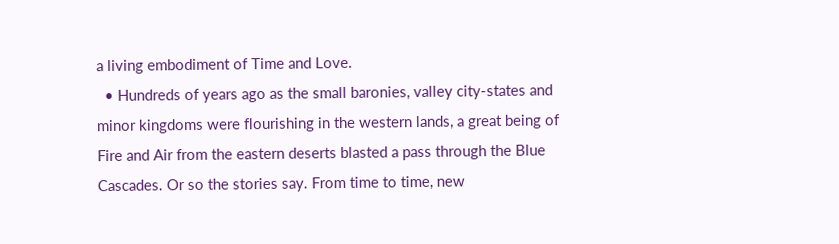a living embodiment of Time and Love.
  • Hundreds of years ago as the small baronies, valley city-states and minor kingdoms were flourishing in the western lands, a great being of Fire and Air from the eastern deserts blasted a pass through the Blue Cascades. Or so the stories say. From time to time, new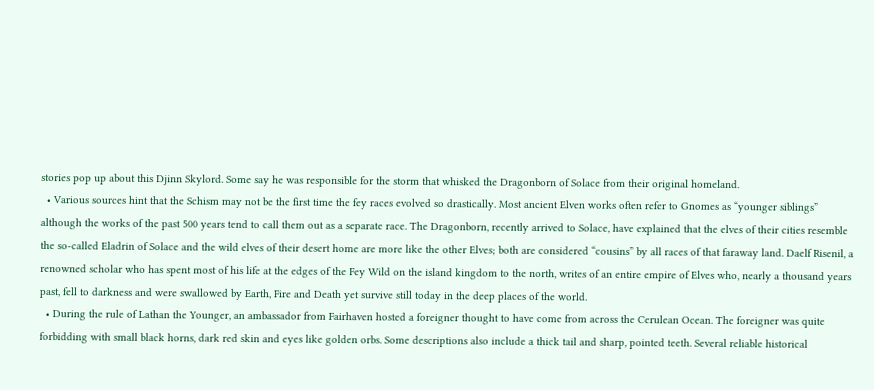stories pop up about this Djinn Skylord. Some say he was responsible for the storm that whisked the Dragonborn of Solace from their original homeland.
  • Various sources hint that the Schism may not be the first time the fey races evolved so drastically. Most ancient Elven works often refer to Gnomes as “younger siblings” although the works of the past 500 years tend to call them out as a separate race. The Dragonborn, recently arrived to Solace, have explained that the elves of their cities resemble the so-called Eladrin of Solace and the wild elves of their desert home are more like the other Elves; both are considered “cousins” by all races of that faraway land. Daelf Risenil, a renowned scholar who has spent most of his life at the edges of the Fey Wild on the island kingdom to the north, writes of an entire empire of Elves who, nearly a thousand years past, fell to darkness and were swallowed by Earth, Fire and Death yet survive still today in the deep places of the world.
  • During the rule of Lathan the Younger, an ambassador from Fairhaven hosted a foreigner thought to have come from across the Cerulean Ocean. The foreigner was quite forbidding with small black horns, dark red skin and eyes like golden orbs. Some descriptions also include a thick tail and sharp, pointed teeth. Several reliable historical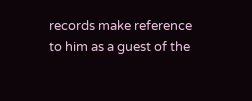records make reference to him as a guest of the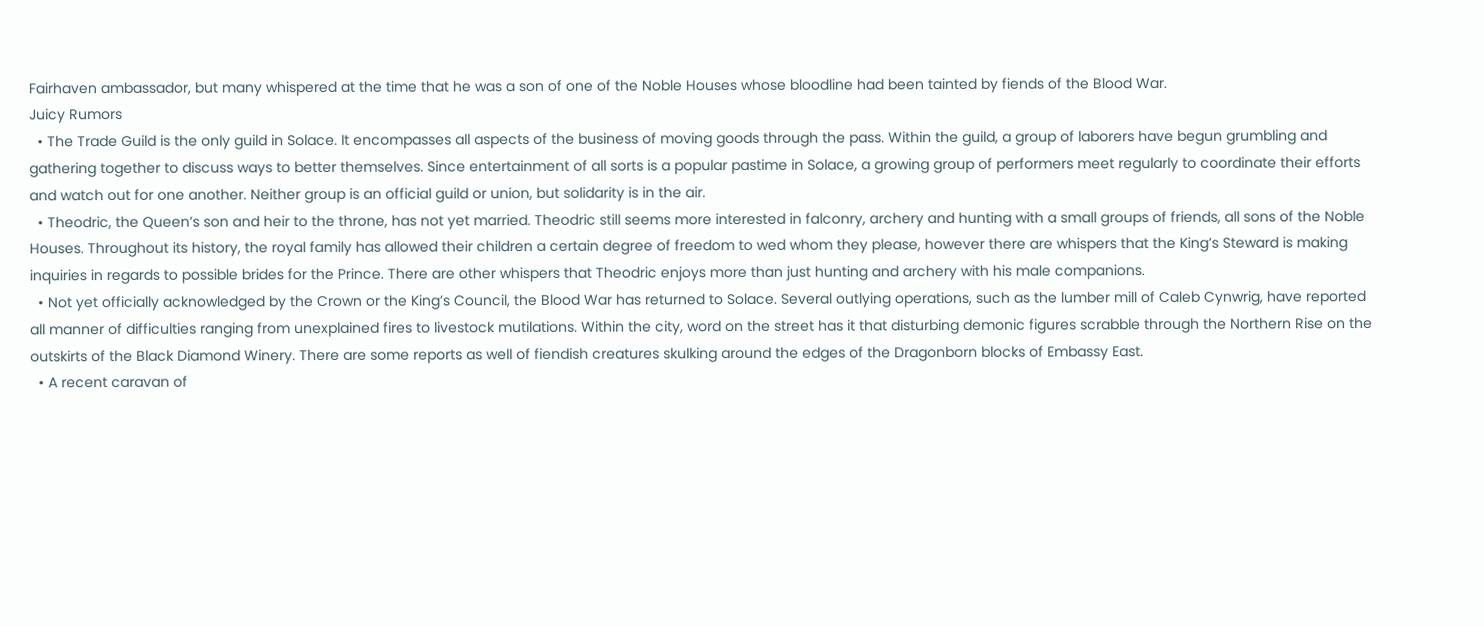Fairhaven ambassador, but many whispered at the time that he was a son of one of the Noble Houses whose bloodline had been tainted by fiends of the Blood War.
Juicy Rumors
  • The Trade Guild is the only guild in Solace. It encompasses all aspects of the business of moving goods through the pass. Within the guild, a group of laborers have begun grumbling and gathering together to discuss ways to better themselves. Since entertainment of all sorts is a popular pastime in Solace, a growing group of performers meet regularly to coordinate their efforts and watch out for one another. Neither group is an official guild or union, but solidarity is in the air.
  • Theodric, the Queen’s son and heir to the throne, has not yet married. Theodric still seems more interested in falconry, archery and hunting with a small groups of friends, all sons of the Noble Houses. Throughout its history, the royal family has allowed their children a certain degree of freedom to wed whom they please, however there are whispers that the King’s Steward is making inquiries in regards to possible brides for the Prince. There are other whispers that Theodric enjoys more than just hunting and archery with his male companions.
  • Not yet officially acknowledged by the Crown or the King’s Council, the Blood War has returned to Solace. Several outlying operations, such as the lumber mill of Caleb Cynwrig, have reported all manner of difficulties ranging from unexplained fires to livestock mutilations. Within the city, word on the street has it that disturbing demonic figures scrabble through the Northern Rise on the outskirts of the Black Diamond Winery. There are some reports as well of fiendish creatures skulking around the edges of the Dragonborn blocks of Embassy East.
  • A recent caravan of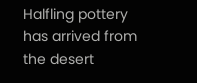Halfling pottery has arrived from the desert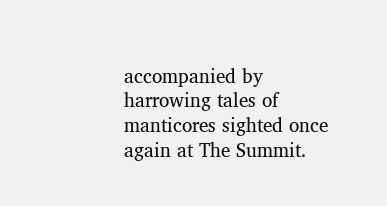accompanied by harrowing tales of manticores sighted once again at The Summit.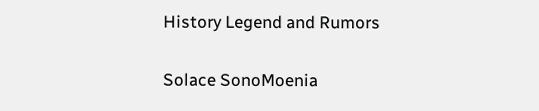History Legend and Rumors

Solace SonoMoenia